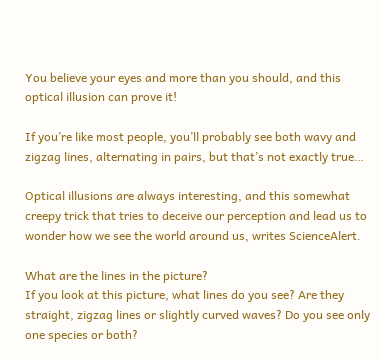You believe your eyes and more than you should, and this optical illusion can prove it!

If you’re like most people, you’ll probably see both wavy and zigzag lines, alternating in pairs, but that’s not exactly true…

Optical illusions are always interesting, and this somewhat creepy trick that tries to deceive our perception and lead us to wonder how we see the world around us, writes ScienceAlert.

What are the lines in the picture?
If you look at this picture, what lines do you see? Are they straight, zigzag lines or slightly curved waves? Do you see only one species or both?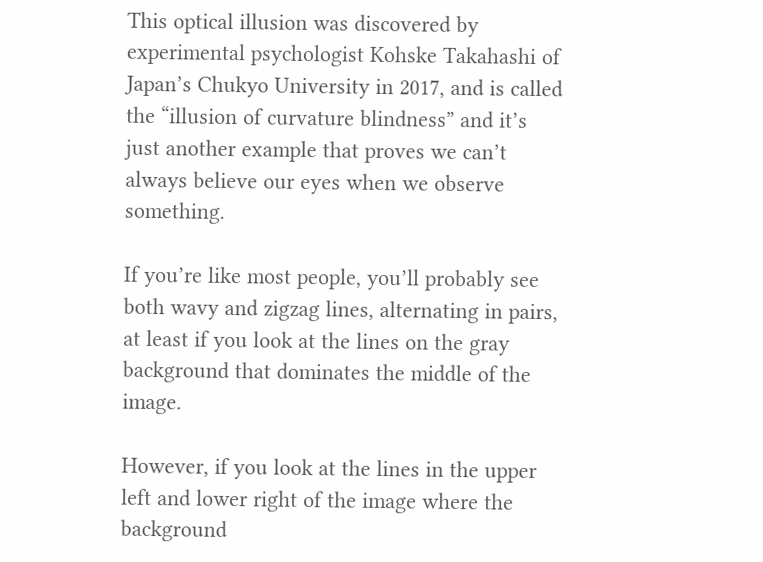This optical illusion was discovered by experimental psychologist Kohske Takahashi of Japan’s Chukyo University in 2017, and is called the “illusion of curvature blindness” and it’s just another example that proves we can’t always believe our eyes when we observe something.

If you’re like most people, you’ll probably see both wavy and zigzag lines, alternating in pairs, at least if you look at the lines on the gray background that dominates the middle of the image.

However, if you look at the lines in the upper left and lower right of the image where the background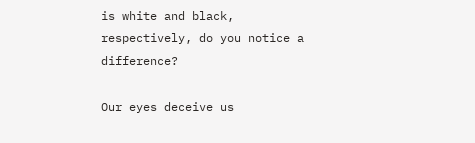is white and black, respectively, do you notice a difference?

Our eyes deceive us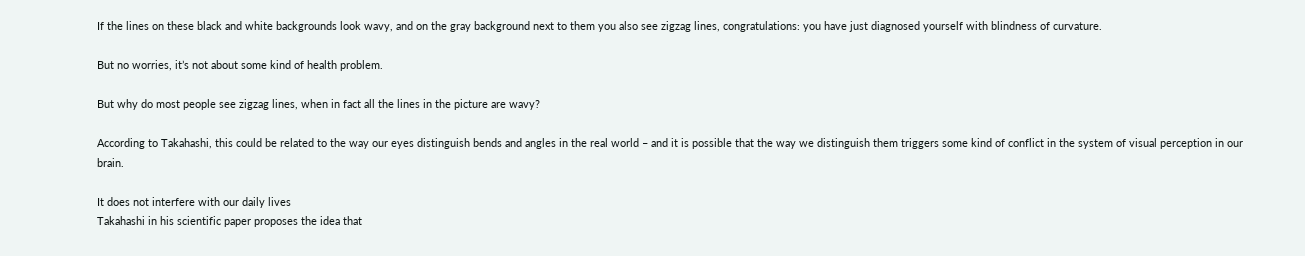If the lines on these black and white backgrounds look wavy, and on the gray background next to them you also see zigzag lines, congratulations: you have just diagnosed yourself with blindness of curvature.

But no worries, it’s not about some kind of health problem.

But why do most people see zigzag lines, when in fact all the lines in the picture are wavy?

According to Takahashi, this could be related to the way our eyes distinguish bends and angles in the real world – and it is possible that the way we distinguish them triggers some kind of conflict in the system of visual perception in our brain.

It does not interfere with our daily lives
Takahashi in his scientific paper proposes the idea that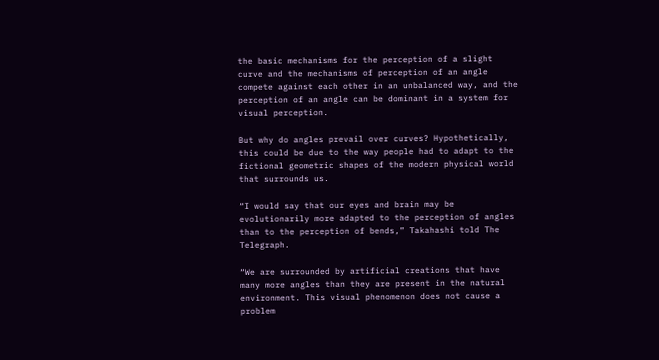the basic mechanisms for the perception of a slight curve and the mechanisms of perception of an angle compete against each other in an unbalanced way, and the perception of an angle can be dominant in a system for visual perception.

But why do angles prevail over curves? Hypothetically, this could be due to the way people had to adapt to the fictional geometric shapes of the modern physical world that surrounds us.

“I would say that our eyes and brain may be evolutionarily more adapted to the perception of angles than to the perception of bends,” Takahashi told The Telegraph.

“We are surrounded by artificial creations that have many more angles than they are present in the natural environment. This visual phenomenon does not cause a problem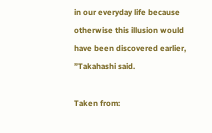in our everyday life because otherwise this illusion would have been discovered earlier, ”Takahashi said.

Taken from: